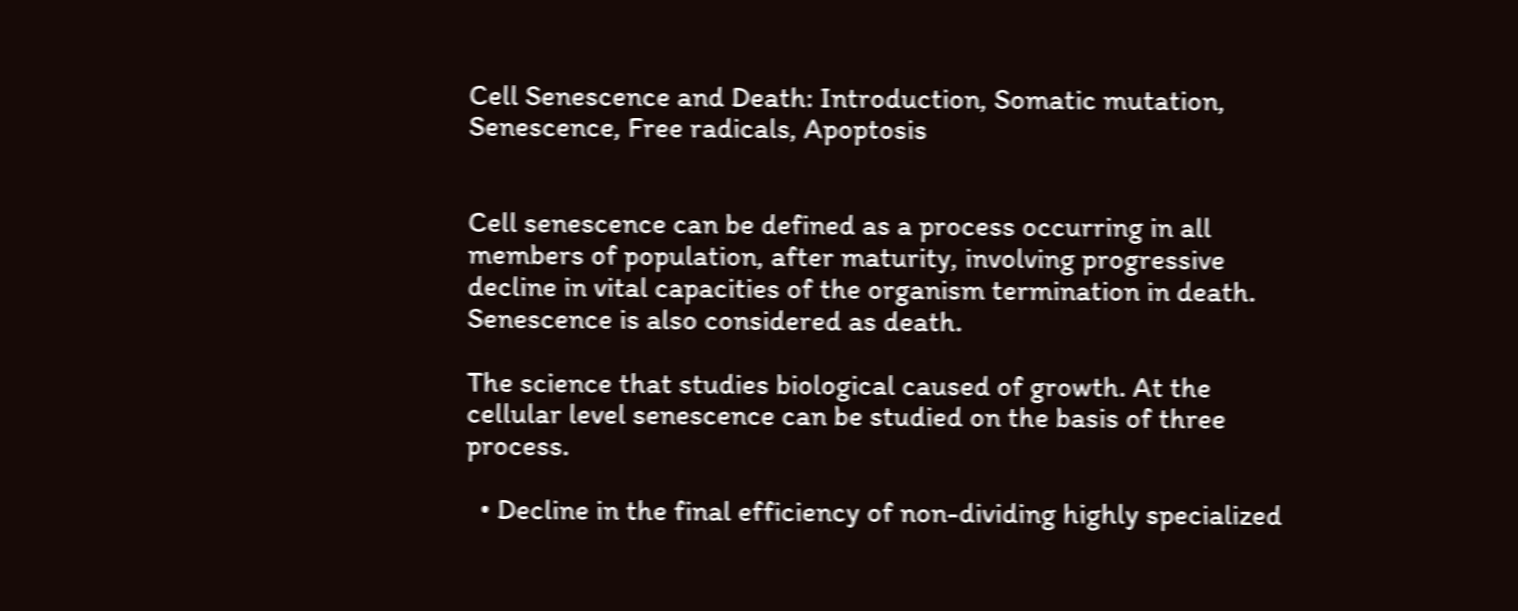Cell Senescence and Death: Introduction, Somatic mutation, Senescence, Free radicals, Apoptosis


Cell senescence can be defined as a process occurring in all members of population, after maturity, involving progressive decline in vital capacities of the organism termination in death. Senescence is also considered as death.

The science that studies biological caused of growth. At the cellular level senescence can be studied on the basis of three process.

  • Decline in the final efficiency of non-dividing highly specialized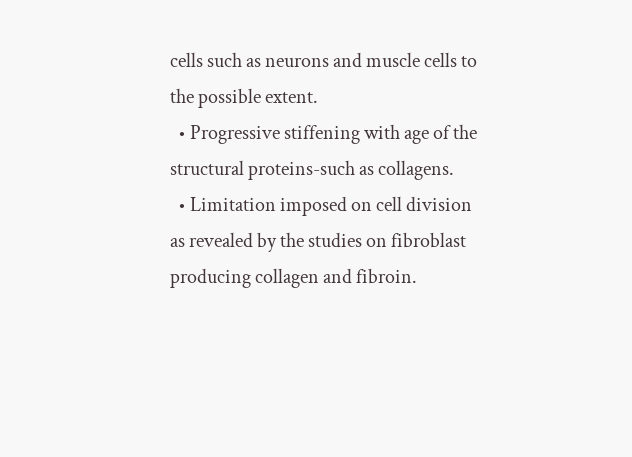cells such as neurons and muscle cells to the possible extent.
  • Progressive stiffening with age of the structural proteins-such as collagens.
  • Limitation imposed on cell division as revealed by the studies on fibroblast producing collagen and fibroin.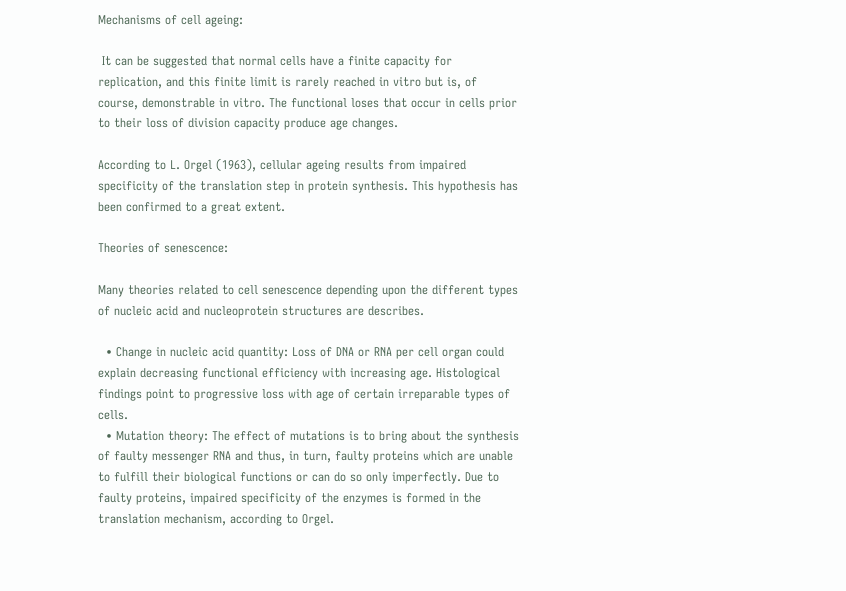Mechanisms of cell ageing:

 It can be suggested that normal cells have a finite capacity for replication, and this finite limit is rarely reached in vitro but is, of course, demonstrable in vitro. The functional loses that occur in cells prior to their loss of division capacity produce age changes.

According to L. Orgel (1963), cellular ageing results from impaired specificity of the translation step in protein synthesis. This hypothesis has been confirmed to a great extent.

Theories of senescence:

Many theories related to cell senescence depending upon the different types of nucleic acid and nucleoprotein structures are describes.

  • Change in nucleic acid quantity: Loss of DNA or RNA per cell organ could explain decreasing functional efficiency with increasing age. Histological findings point to progressive loss with age of certain irreparable types of cells.
  • Mutation theory: The effect of mutations is to bring about the synthesis of faulty messenger RNA and thus, in turn, faulty proteins which are unable to fulfill their biological functions or can do so only imperfectly. Due to faulty proteins, impaired specificity of the enzymes is formed in the translation mechanism, according to Orgel.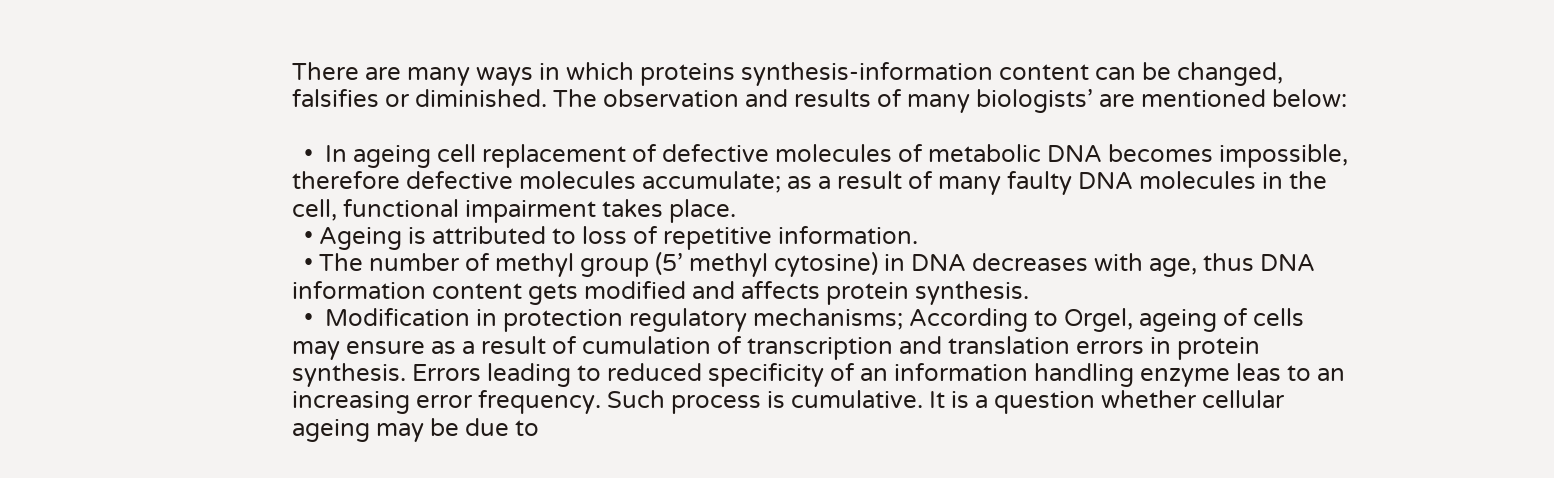There are many ways in which proteins synthesis-information content can be changed, falsifies or diminished. The observation and results of many biologists’ are mentioned below:

  •  In ageing cell replacement of defective molecules of metabolic DNA becomes impossible, therefore defective molecules accumulate; as a result of many faulty DNA molecules in the cell, functional impairment takes place.
  • Ageing is attributed to loss of repetitive information.
  • The number of methyl group (5’ methyl cytosine) in DNA decreases with age, thus DNA information content gets modified and affects protein synthesis.
  •  Modification in protection regulatory mechanisms; According to Orgel, ageing of cells may ensure as a result of cumulation of transcription and translation errors in protein synthesis. Errors leading to reduced specificity of an information handling enzyme leas to an increasing error frequency. Such process is cumulative. It is a question whether cellular ageing may be due to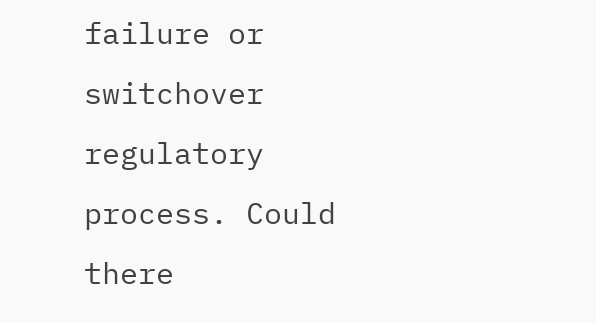failure or switchover regulatory process. Could there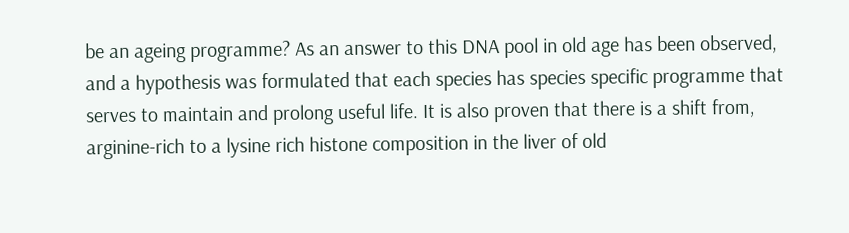be an ageing programme? As an answer to this DNA pool in old age has been observed, and a hypothesis was formulated that each species has species specific programme that serves to maintain and prolong useful life. It is also proven that there is a shift from, arginine-rich to a lysine rich histone composition in the liver of old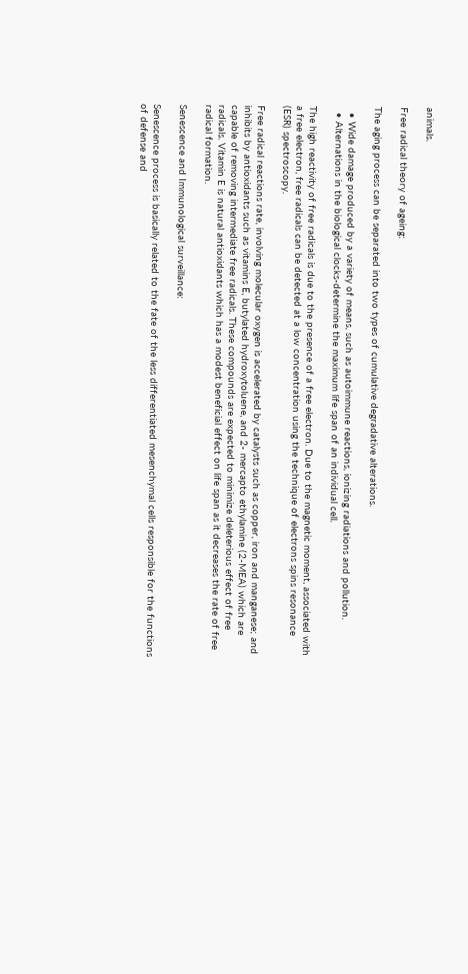animals.

Free radical theory of ageing:

The aging process can be separated into two types of cumulative degradative alterations.

  • Wide damage produced by a variety of means, such as autoimmune reactions, ionizing radiations and pollution.
  • Alternations in the biological clocks-determine the maximum life span of an individual cell.

The high reactivity of free radicals is due to the presence of a free electron. Due to the magnetic moment, associated with a free electron, free radicals can be detected at a low concentration using the technique of electrons spins resonance (ESR) spectroscopy.

Free radical reactions rate, involving molecular oxygen is accelerated by catalysts such as copper, iron and manganese; and inhibits by antioxidants such as vitamins E, butylated hydroxytoluene, and 2- mercapto ethylamine (2-MEA) which are capable of removing intermediate free radicals. These compounds are expected to minimize deleterious effect of free radicals. Vitamin E is natural antioxidants which has a modest beneficial effect on life span as it decreases the rate of free radical formation.

Senescence and Immunological surveillance:

Senescence process is basically related to the fate of the less differentiated mesenchymal cells responsible for the functions of defense and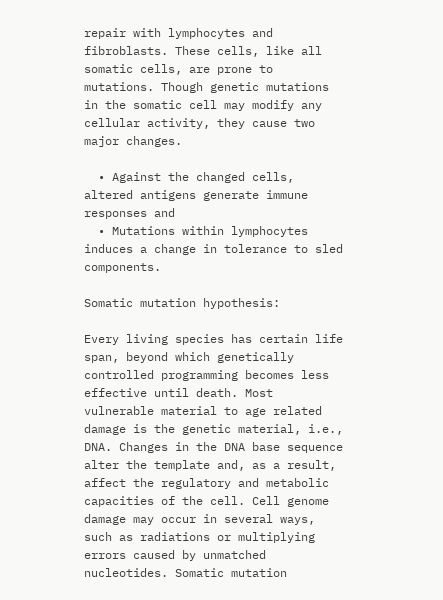repair with lymphocytes and fibroblasts. These cells, like all somatic cells, are prone to mutations. Though genetic mutations in the somatic cell may modify any cellular activity, they cause two major changes.

  • Against the changed cells, altered antigens generate immune responses and
  • Mutations within lymphocytes induces a change in tolerance to sled components.

Somatic mutation hypothesis:

Every living species has certain life span, beyond which genetically controlled programming becomes less effective until death. Most vulnerable material to age related damage is the genetic material, i.e., DNA. Changes in the DNA base sequence alter the template and, as a result, affect the regulatory and metabolic capacities of the cell. Cell genome damage may occur in several ways, such as radiations or multiplying errors caused by unmatched nucleotides. Somatic mutation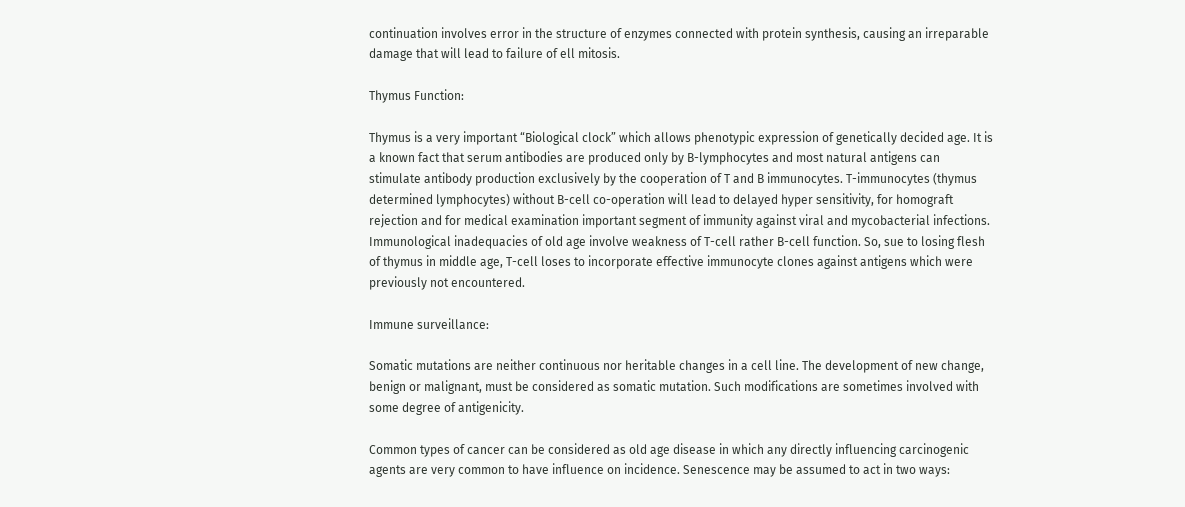continuation involves error in the structure of enzymes connected with protein synthesis, causing an irreparable damage that will lead to failure of ell mitosis.

Thymus Function:

Thymus is a very important “Biological clock” which allows phenotypic expression of genetically decided age. It is a known fact that serum antibodies are produced only by B-lymphocytes and most natural antigens can stimulate antibody production exclusively by the cooperation of T and B immunocytes. T-immunocytes (thymus determined lymphocytes) without B-cell co-operation will lead to delayed hyper sensitivity, for homograft rejection and for medical examination important segment of immunity against viral and mycobacterial infections. Immunological inadequacies of old age involve weakness of T-cell rather B-cell function. So, sue to losing flesh of thymus in middle age, T-cell loses to incorporate effective immunocyte clones against antigens which were previously not encountered.

Immune surveillance:

Somatic mutations are neither continuous nor heritable changes in a cell line. The development of new change, benign or malignant, must be considered as somatic mutation. Such modifications are sometimes involved with some degree of antigenicity.

Common types of cancer can be considered as old age disease in which any directly influencing carcinogenic agents are very common to have influence on incidence. Senescence may be assumed to act in two ways: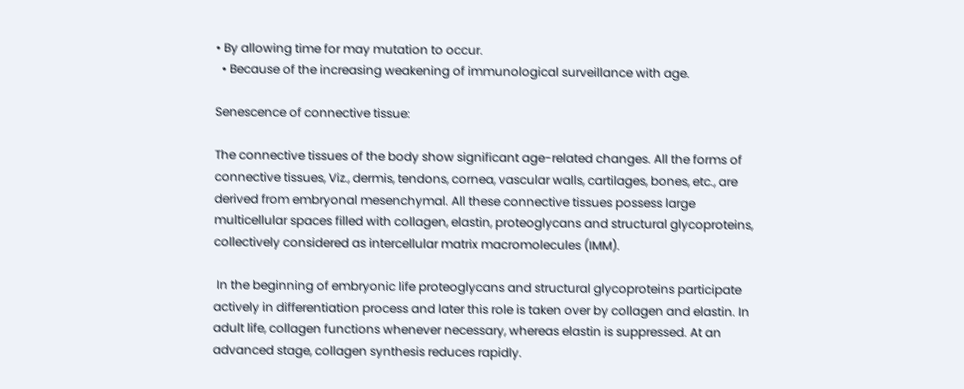• By allowing time for may mutation to occur.
  • Because of the increasing weakening of immunological surveillance with age.

Senescence of connective tissue:

The connective tissues of the body show significant age-related changes. All the forms of connective tissues, Viz., dermis, tendons, cornea, vascular walls, cartilages, bones, etc., are derived from embryonal mesenchymal. All these connective tissues possess large multicellular spaces filled with collagen, elastin, proteoglycans and structural glycoproteins, collectively considered as intercellular matrix macromolecules (IMM).

 In the beginning of embryonic life proteoglycans and structural glycoproteins participate actively in differentiation process and later this role is taken over by collagen and elastin. In adult life, collagen functions whenever necessary, whereas elastin is suppressed. At an advanced stage, collagen synthesis reduces rapidly.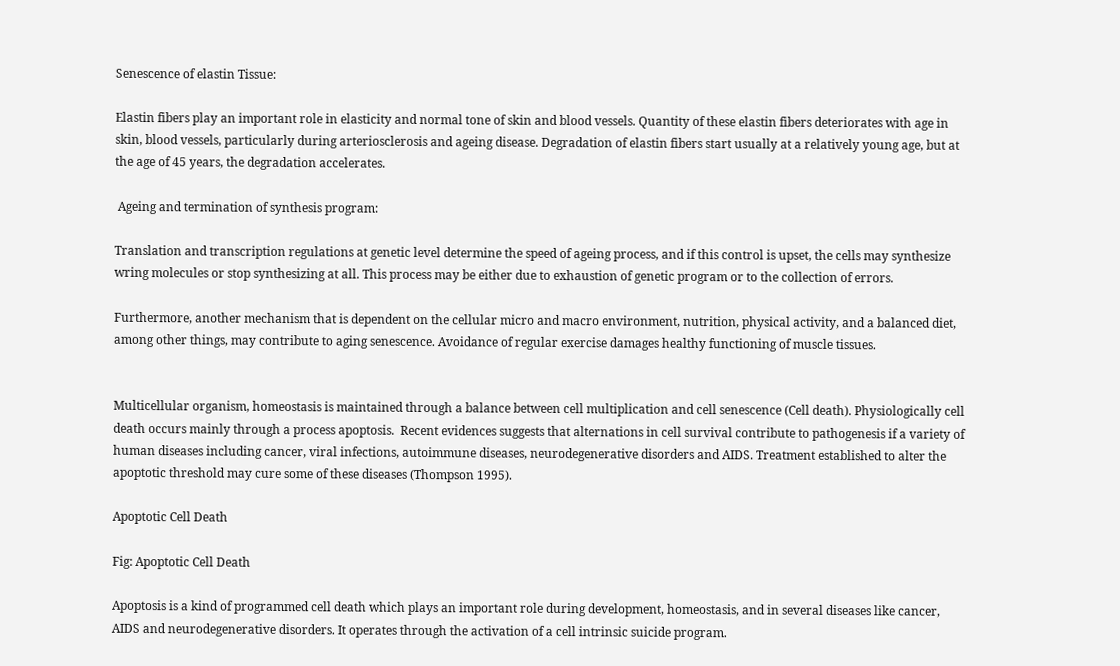Senescence of elastin Tissue:

Elastin fibers play an important role in elasticity and normal tone of skin and blood vessels. Quantity of these elastin fibers deteriorates with age in skin, blood vessels, particularly during arteriosclerosis and ageing disease. Degradation of elastin fibers start usually at a relatively young age, but at the age of 45 years, the degradation accelerates.

 Ageing and termination of synthesis program:

Translation and transcription regulations at genetic level determine the speed of ageing process, and if this control is upset, the cells may synthesize wring molecules or stop synthesizing at all. This process may be either due to exhaustion of genetic program or to the collection of errors.

Furthermore, another mechanism that is dependent on the cellular micro and macro environment, nutrition, physical activity, and a balanced diet, among other things, may contribute to aging senescence. Avoidance of regular exercise damages healthy functioning of muscle tissues.


Multicellular organism, homeostasis is maintained through a balance between cell multiplication and cell senescence (Cell death). Physiologically cell death occurs mainly through a process apoptosis.  Recent evidences suggests that alternations in cell survival contribute to pathogenesis if a variety of human diseases including cancer, viral infections, autoimmune diseases, neurodegenerative disorders and AIDS. Treatment established to alter the apoptotic threshold may cure some of these diseases (Thompson 1995).

Apoptotic Cell Death

Fig: Apoptotic Cell Death

Apoptosis is a kind of programmed cell death which plays an important role during development, homeostasis, and in several diseases like cancer, AIDS and neurodegenerative disorders. It operates through the activation of a cell intrinsic suicide program.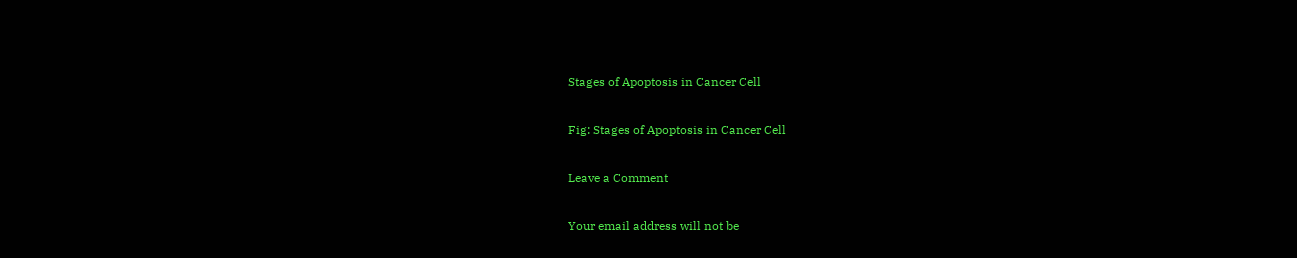Stages of Apoptosis in Cancer Cell

Fig: Stages of Apoptosis in Cancer Cell

Leave a Comment

Your email address will not be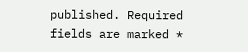published. Required fields are marked *